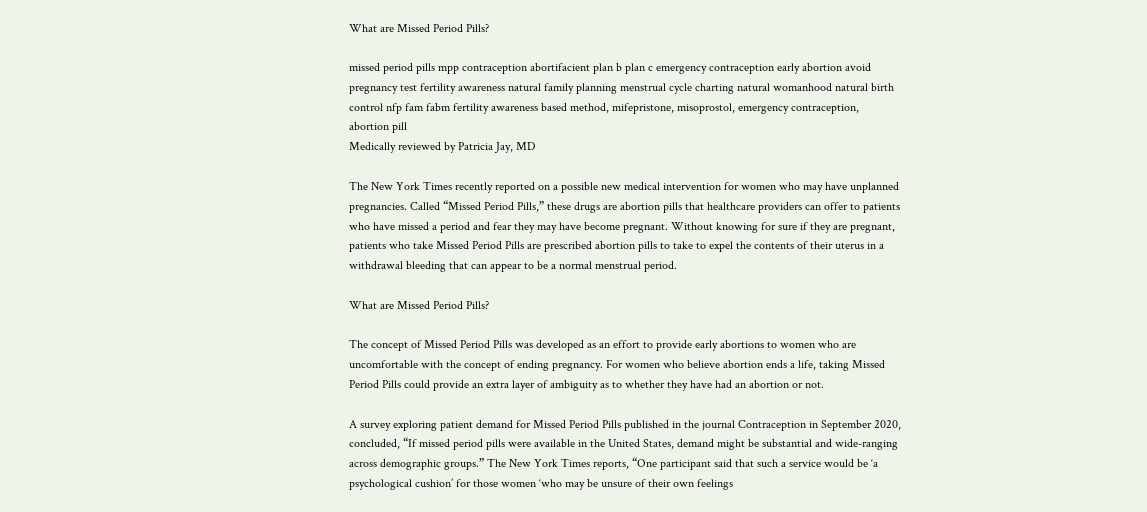What are Missed Period Pills?

missed period pills mpp contraception abortifacient plan b plan c emergency contraception early abortion avoid pregnancy test fertility awareness natural family planning menstrual cycle charting natural womanhood natural birth control nfp fam fabm fertility awareness based method, mifepristone, misoprostol, emergency contraception, abortion pill
Medically reviewed by Patricia Jay, MD

The New York Times recently reported on a possible new medical intervention for women who may have unplanned pregnancies. Called “Missed Period Pills,” these drugs are abortion pills that healthcare providers can offer to patients who have missed a period and fear they may have become pregnant. Without knowing for sure if they are pregnant, patients who take Missed Period Pills are prescribed abortion pills to take to expel the contents of their uterus in a withdrawal bleeding that can appear to be a normal menstrual period.

What are Missed Period Pills?

The concept of Missed Period Pills was developed as an effort to provide early abortions to women who are uncomfortable with the concept of ending pregnancy. For women who believe abortion ends a life, taking Missed Period Pills could provide an extra layer of ambiguity as to whether they have had an abortion or not.

A survey exploring patient demand for Missed Period Pills published in the journal Contraception in September 2020, concluded, “If missed period pills were available in the United States, demand might be substantial and wide-ranging across demographic groups.” The New York Times reports, “One participant said that such a service would be ‘a psychological cushion’ for those women ‘who may be unsure of their own feelings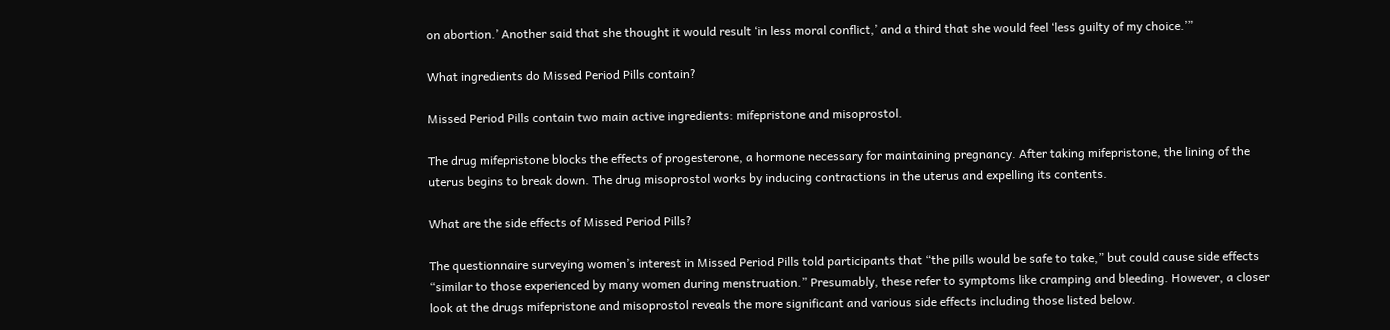on abortion.’ Another said that she thought it would result ‘in less moral conflict,’ and a third that she would feel ‘less guilty of my choice.’”

What ingredients do Missed Period Pills contain?

Missed Period Pills contain two main active ingredients: mifepristone and misoprostol.

The drug mifepristone blocks the effects of progesterone, a hormone necessary for maintaining pregnancy. After taking mifepristone, the lining of the uterus begins to break down. The drug misoprostol works by inducing contractions in the uterus and expelling its contents.

What are the side effects of Missed Period Pills?

The questionnaire surveying women’s interest in Missed Period Pills told participants that “the pills would be safe to take,” but could cause side effects “similar to those experienced by many women during menstruation.” Presumably, these refer to symptoms like cramping and bleeding. However, a closer look at the drugs mifepristone and misoprostol reveals the more significant and various side effects including those listed below.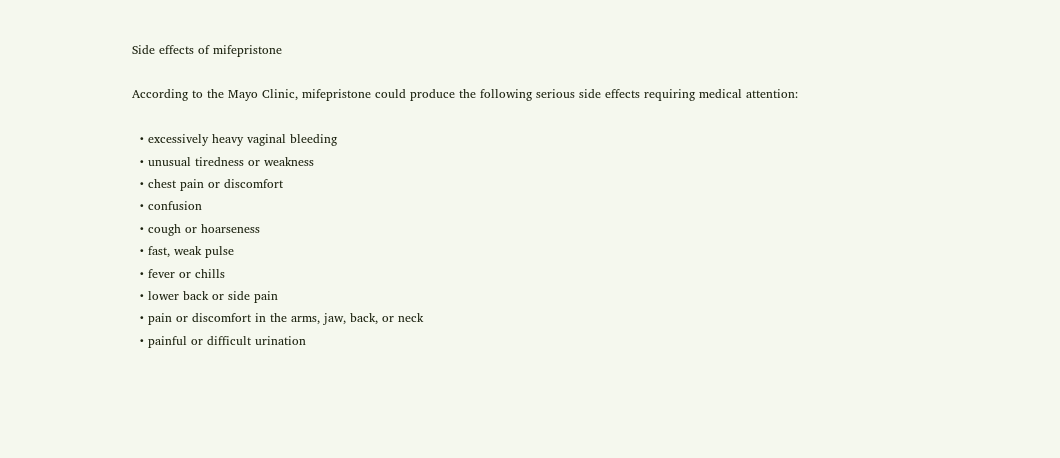Side effects of mifepristone

According to the Mayo Clinic, mifepristone could produce the following serious side effects requiring medical attention:

  • excessively heavy vaginal bleeding
  • unusual tiredness or weakness
  • chest pain or discomfort
  • confusion
  • cough or hoarseness
  • fast, weak pulse
  • fever or chills
  • lower back or side pain
  • pain or discomfort in the arms, jaw, back, or neck
  • painful or difficult urination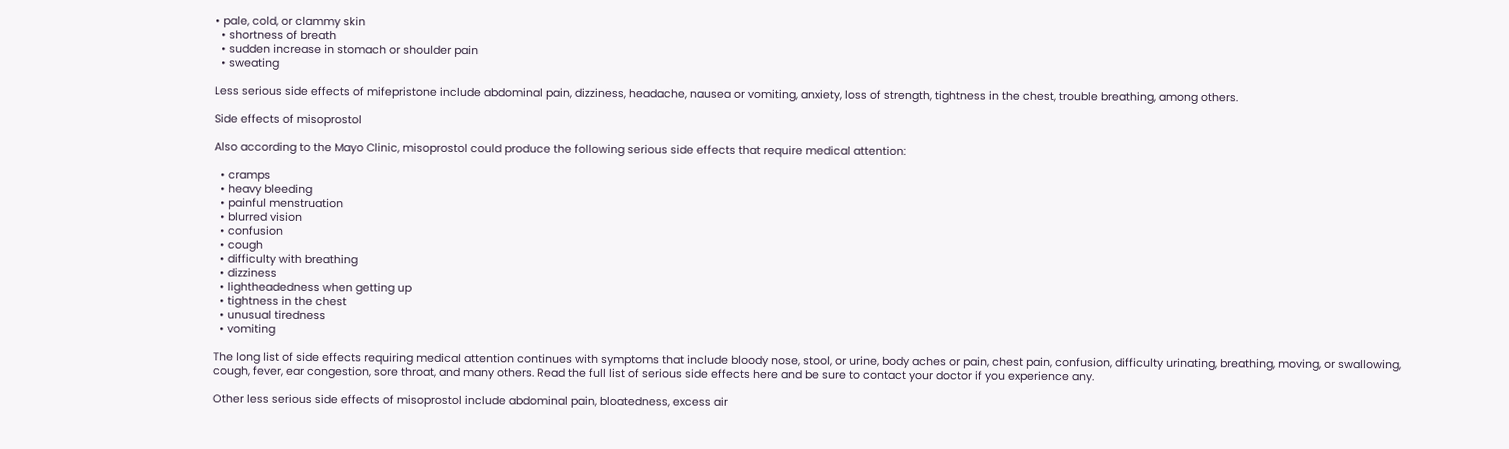• pale, cold, or clammy skin
  • shortness of breath
  • sudden increase in stomach or shoulder pain
  • sweating

Less serious side effects of mifepristone include abdominal pain, dizziness, headache, nausea or vomiting, anxiety, loss of strength, tightness in the chest, trouble breathing, among others.

Side effects of misoprostol

Also according to the Mayo Clinic, misoprostol could produce the following serious side effects that require medical attention:

  • cramps
  • heavy bleeding
  • painful menstruation
  • blurred vision
  • confusion
  • cough
  • difficulty with breathing
  • dizziness
  • lightheadedness when getting up
  • tightness in the chest
  • unusual tiredness
  • vomiting

The long list of side effects requiring medical attention continues with symptoms that include bloody nose, stool, or urine, body aches or pain, chest pain, confusion, difficulty urinating, breathing, moving, or swallowing, cough, fever, ear congestion, sore throat, and many others. Read the full list of serious side effects here and be sure to contact your doctor if you experience any.

Other less serious side effects of misoprostol include abdominal pain, bloatedness, excess air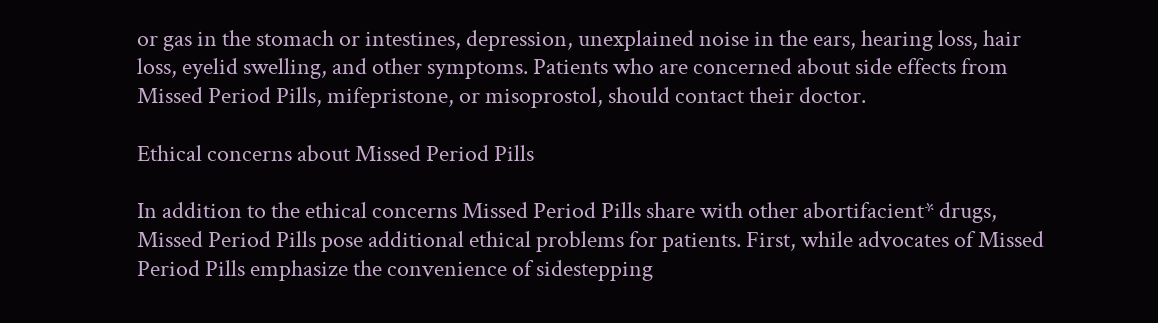or gas in the stomach or intestines, depression, unexplained noise in the ears, hearing loss, hair loss, eyelid swelling, and other symptoms. Patients who are concerned about side effects from Missed Period Pills, mifepristone, or misoprostol, should contact their doctor.

Ethical concerns about Missed Period Pills

In addition to the ethical concerns Missed Period Pills share with other abortifacient* drugs, Missed Period Pills pose additional ethical problems for patients. First, while advocates of Missed Period Pills emphasize the convenience of sidestepping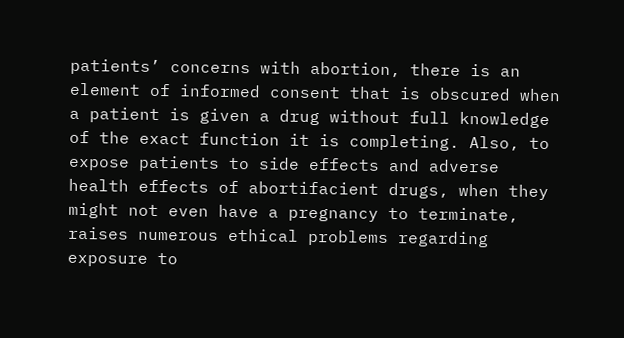patients’ concerns with abortion, there is an element of informed consent that is obscured when a patient is given a drug without full knowledge of the exact function it is completing. Also, to expose patients to side effects and adverse health effects of abortifacient drugs, when they might not even have a pregnancy to terminate, raises numerous ethical problems regarding exposure to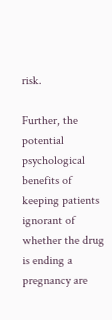risk.

Further, the potential psychological benefits of keeping patients ignorant of whether the drug is ending a pregnancy are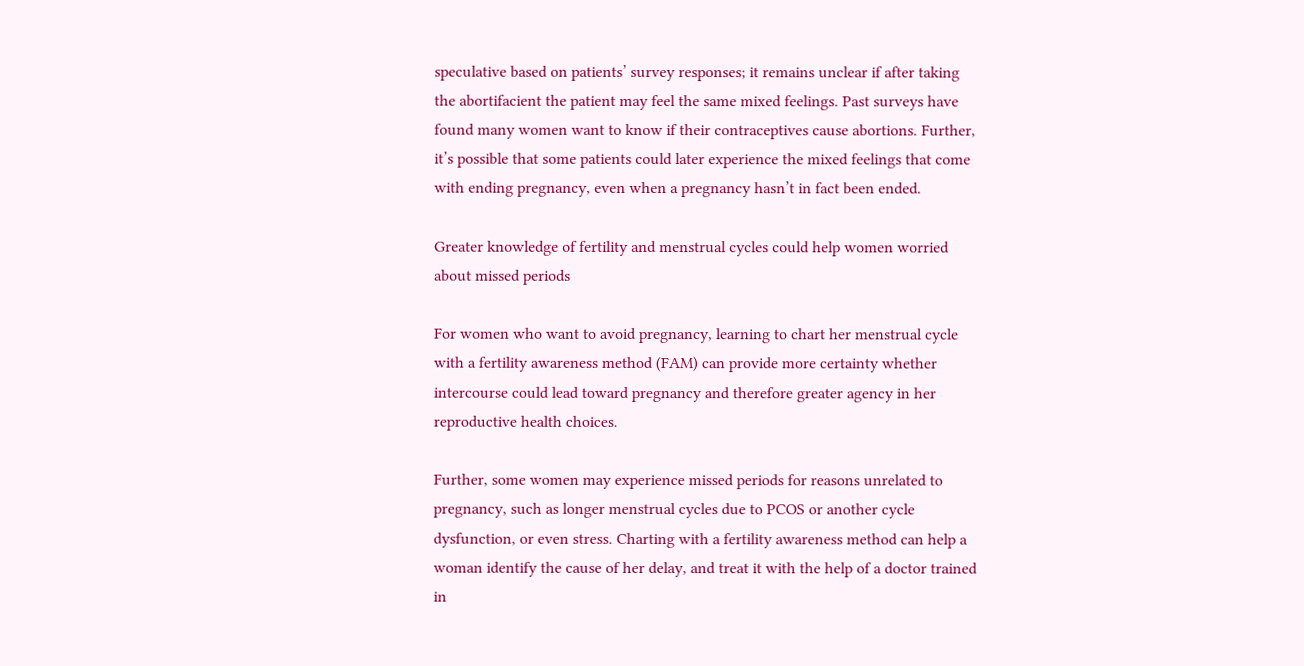speculative based on patients’ survey responses; it remains unclear if after taking the abortifacient the patient may feel the same mixed feelings. Past surveys have found many women want to know if their contraceptives cause abortions. Further, it’s possible that some patients could later experience the mixed feelings that come with ending pregnancy, even when a pregnancy hasn’t in fact been ended.

Greater knowledge of fertility and menstrual cycles could help women worried about missed periods

For women who want to avoid pregnancy, learning to chart her menstrual cycle with a fertility awareness method (FAM) can provide more certainty whether intercourse could lead toward pregnancy and therefore greater agency in her reproductive health choices.

Further, some women may experience missed periods for reasons unrelated to pregnancy, such as longer menstrual cycles due to PCOS or another cycle dysfunction, or even stress. Charting with a fertility awareness method can help a woman identify the cause of her delay, and treat it with the help of a doctor trained in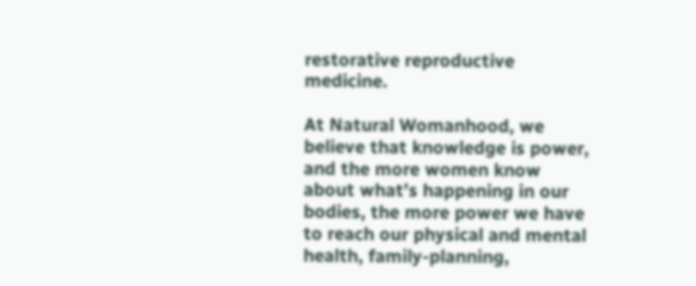restorative reproductive medicine.

At Natural Womanhood, we believe that knowledge is power, and the more women know about what’s happening in our bodies, the more power we have to reach our physical and mental health, family-planning,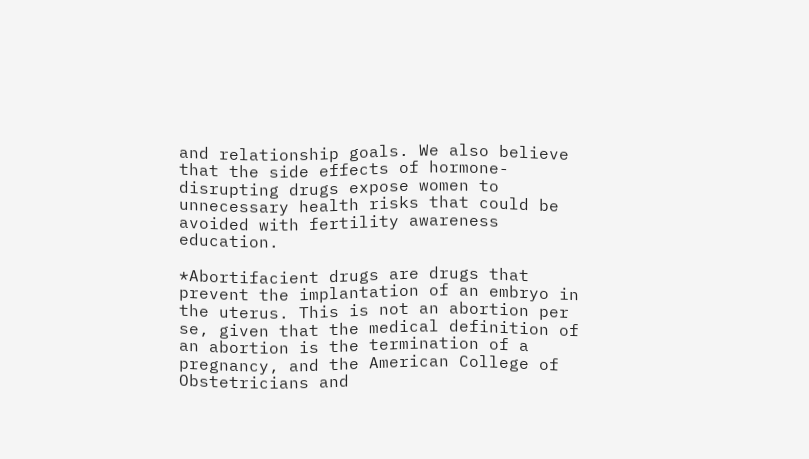and relationship goals. We also believe that the side effects of hormone-disrupting drugs expose women to unnecessary health risks that could be avoided with fertility awareness education.

*Abortifacient drugs are drugs that prevent the implantation of an embryo in the uterus. This is not an abortion per se, given that the medical definition of an abortion is the termination of a pregnancy, and the American College of Obstetricians and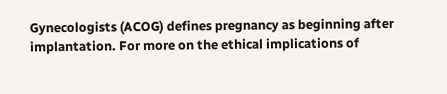Gynecologists (ACOG) defines pregnancy as beginning after implantation. For more on the ethical implications of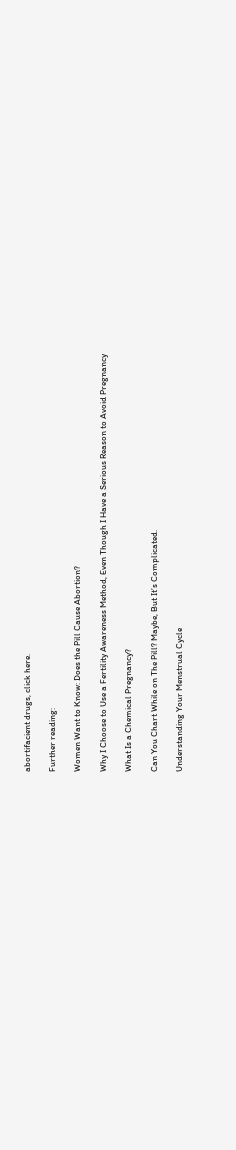abortifacient drugs, click here.

Further reading:

Women Want to Know: Does the Pill Cause Abortion?

Why I Choose to Use a Fertility Awareness Method, Even Though I Have a Serious Reason to Avoid Pregnancy

What Is a Chemical Pregnancy?

Can You Chart While on The Pill? Maybe, But It’s Complicated.

Understanding Your Menstrual Cycle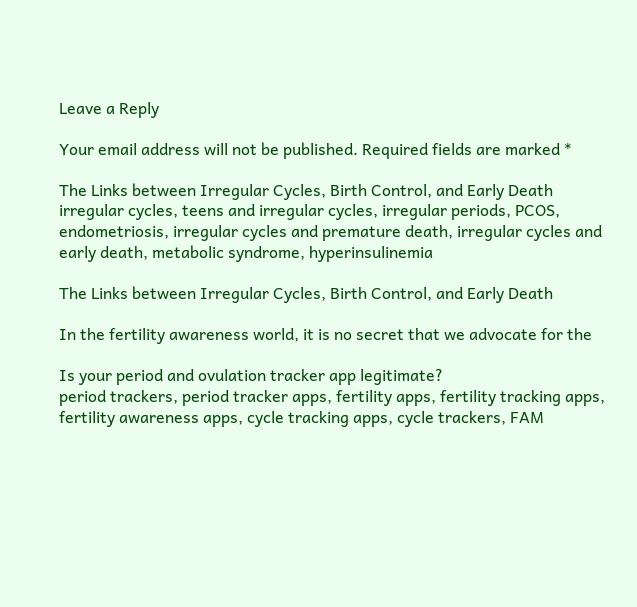Leave a Reply

Your email address will not be published. Required fields are marked *

The Links between Irregular Cycles, Birth Control, and Early Death
irregular cycles, teens and irregular cycles, irregular periods, PCOS, endometriosis, irregular cycles and premature death, irregular cycles and early death, metabolic syndrome, hyperinsulinemia

The Links between Irregular Cycles, Birth Control, and Early Death

In the fertility awareness world, it is no secret that we advocate for the

Is your period and ovulation tracker app legitimate?
period trackers, period tracker apps, fertility apps, fertility tracking apps, fertility awareness apps, cycle tracking apps, cycle trackers, FAM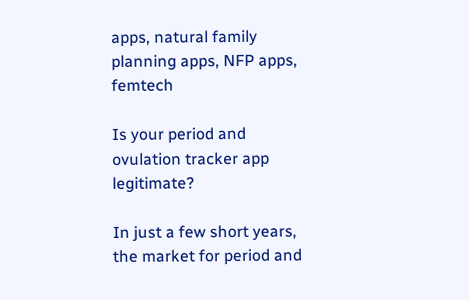apps, natural family planning apps, NFP apps, femtech

Is your period and ovulation tracker app legitimate?

In just a few short years, the market for period and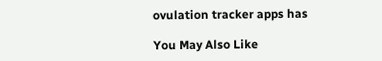ovulation tracker apps has

You May Also Like